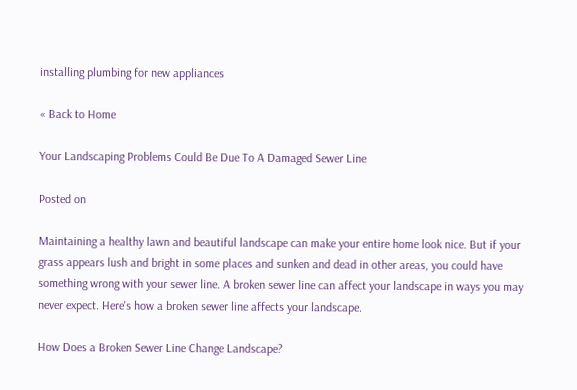installing plumbing for new appliances

« Back to Home

Your Landscaping Problems Could Be Due To A Damaged Sewer Line

Posted on

Maintaining a healthy lawn and beautiful landscape can make your entire home look nice. But if your grass appears lush and bright in some places and sunken and dead in other areas, you could have something wrong with your sewer line. A broken sewer line can affect your landscape in ways you may never expect. Here's how a broken sewer line affects your landscape.

How Does a Broken Sewer Line Change Landscape?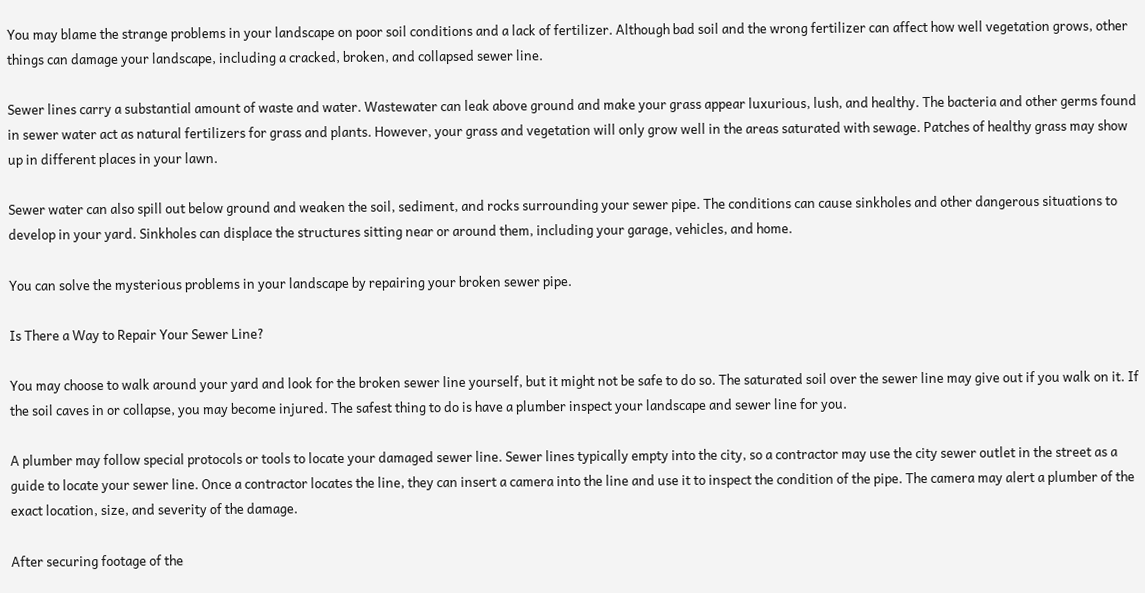You may blame the strange problems in your landscape on poor soil conditions and a lack of fertilizer. Although bad soil and the wrong fertilizer can affect how well vegetation grows, other things can damage your landscape, including a cracked, broken, and collapsed sewer line.

Sewer lines carry a substantial amount of waste and water. Wastewater can leak above ground and make your grass appear luxurious, lush, and healthy. The bacteria and other germs found in sewer water act as natural fertilizers for grass and plants. However, your grass and vegetation will only grow well in the areas saturated with sewage. Patches of healthy grass may show up in different places in your lawn.

Sewer water can also spill out below ground and weaken the soil, sediment, and rocks surrounding your sewer pipe. The conditions can cause sinkholes and other dangerous situations to develop in your yard. Sinkholes can displace the structures sitting near or around them, including your garage, vehicles, and home.

You can solve the mysterious problems in your landscape by repairing your broken sewer pipe.

Is There a Way to Repair Your Sewer Line?

You may choose to walk around your yard and look for the broken sewer line yourself, but it might not be safe to do so. The saturated soil over the sewer line may give out if you walk on it. If the soil caves in or collapse, you may become injured. The safest thing to do is have a plumber inspect your landscape and sewer line for you.

A plumber may follow special protocols or tools to locate your damaged sewer line. Sewer lines typically empty into the city, so a contractor may use the city sewer outlet in the street as a guide to locate your sewer line. Once a contractor locates the line, they can insert a camera into the line and use it to inspect the condition of the pipe. The camera may alert a plumber of the exact location, size, and severity of the damage.

After securing footage of the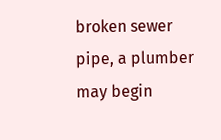broken sewer pipe, a plumber may begin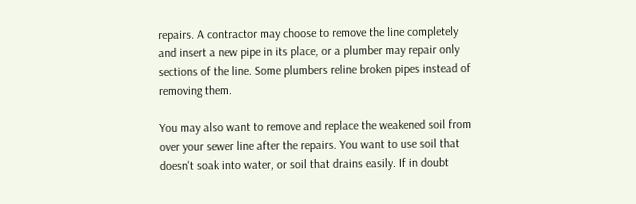repairs. A contractor may choose to remove the line completely and insert a new pipe in its place, or a plumber may repair only sections of the line. Some plumbers reline broken pipes instead of removing them.

You may also want to remove and replace the weakened soil from over your sewer line after the repairs. You want to use soil that doesn't soak into water, or soil that drains easily. If in doubt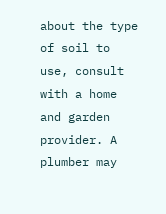about the type of soil to use, consult with a home and garden provider. A plumber may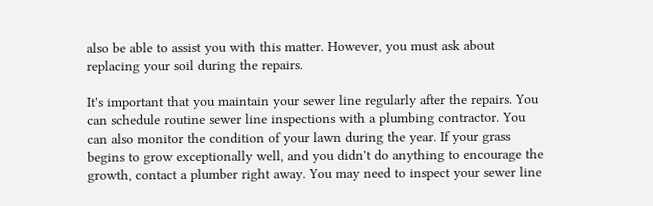also be able to assist you with this matter. However, you must ask about replacing your soil during the repairs.

It's important that you maintain your sewer line regularly after the repairs. You can schedule routine sewer line inspections with a plumbing contractor. You can also monitor the condition of your lawn during the year. If your grass begins to grow exceptionally well, and you didn't do anything to encourage the growth, contact a plumber right away. You may need to inspect your sewer line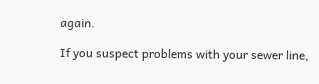again.

If you suspect problems with your sewer line,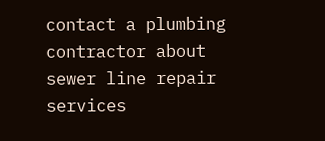contact a plumbing contractor about sewer line repair services